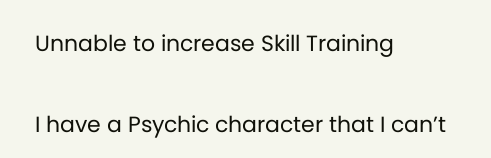Unnable to increase Skill Training

I have a Psychic character that I can’t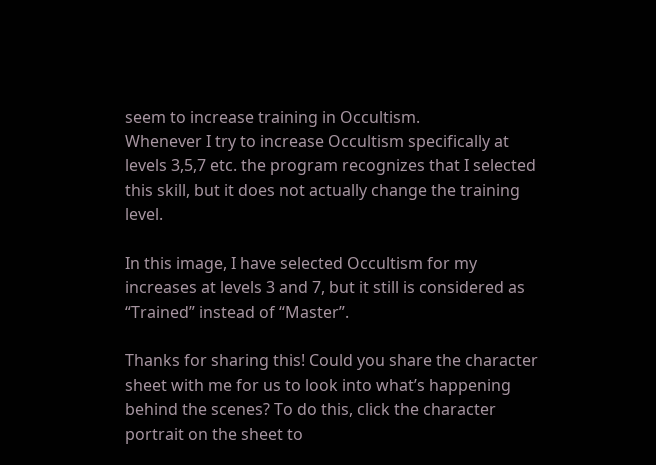seem to increase training in Occultism.
Whenever I try to increase Occultism specifically at levels 3,5,7 etc. the program recognizes that I selected this skill, but it does not actually change the training level.

In this image, I have selected Occultism for my increases at levels 3 and 7, but it still is considered as “Trained” instead of “Master”.

Thanks for sharing this! Could you share the character sheet with me for us to look into what’s happening behind the scenes? To do this, click the character portrait on the sheet to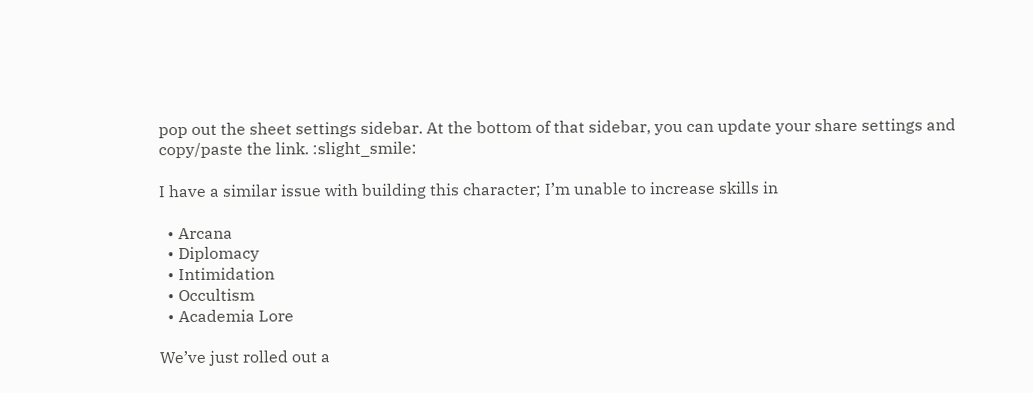pop out the sheet settings sidebar. At the bottom of that sidebar, you can update your share settings and copy/paste the link. :slight_smile:

I have a similar issue with building this character; I’m unable to increase skills in

  • Arcana
  • Diplomacy
  • Intimidation
  • Occultism
  • Academia Lore

We’ve just rolled out a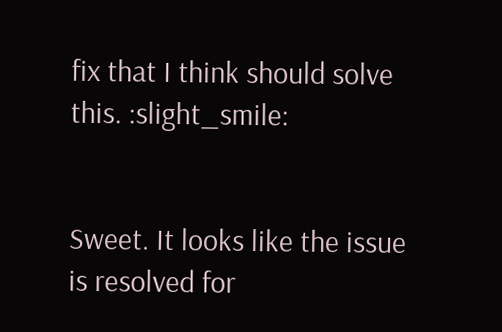fix that I think should solve this. :slight_smile:


Sweet. It looks like the issue is resolved for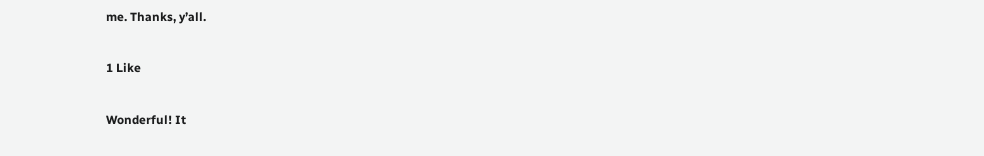me. Thanks, y’all.

1 Like

Wonderful! It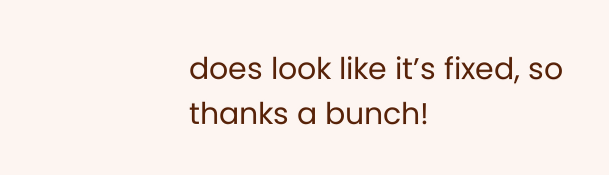does look like it’s fixed, so thanks a bunch!